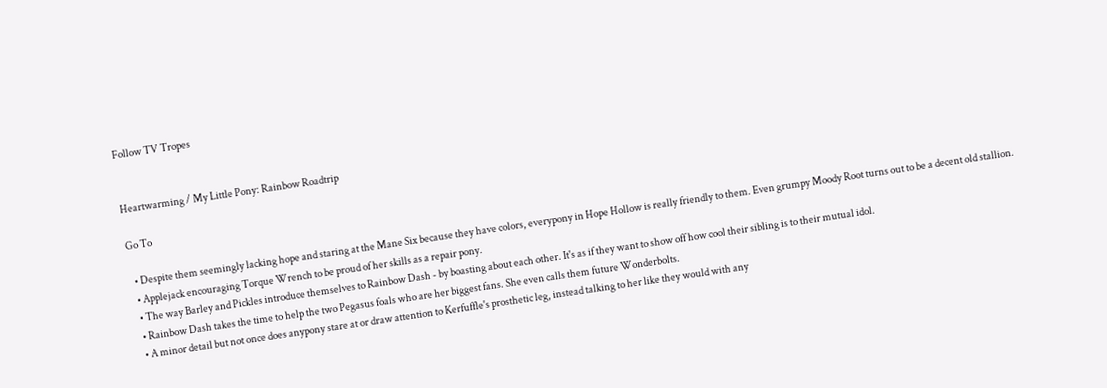Follow TV Tropes


Heartwarming / My Little Pony: Rainbow Roadtrip

Go To

  • Despite them seemingly lacking hope and staring at the Mane Six because they have colors, everypony in Hope Hollow is really friendly to them. Even grumpy Moody Root turns out to be a decent old stallion.
  • Applejack encouraging Torque Wrench to be proud of her skills as a repair pony.
  • The way Barley and Pickles introduce themselves to Rainbow Dash - by boasting about each other. It's as if they want to show off how cool their sibling is to their mutual idol.
  • Rainbow Dash takes the time to help the two Pegasus foals who are her biggest fans. She even calls them future Wonderbolts.
  • A minor detail but not once does anypony stare at or draw attention to Kerfuffle's prosthetic leg, instead talking to her like they would with any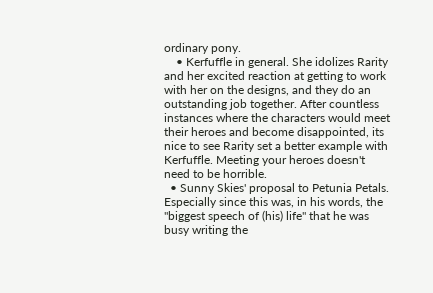ordinary pony.
    • Kerfuffle in general. She idolizes Rarity and her excited reaction at getting to work with her on the designs, and they do an outstanding job together. After countless instances where the characters would meet their heroes and become disappointed, its nice to see Rarity set a better example with Kerfuffle. Meeting your heroes doesn't need to be horrible.
  • Sunny Skies' proposal to Petunia Petals. Especially since this was, in his words, the "biggest speech of (his) life" that he was busy writing the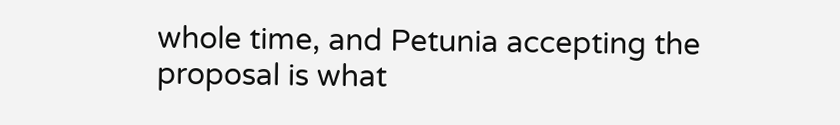whole time, and Petunia accepting the proposal is what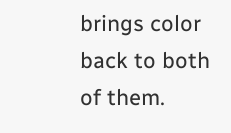brings color back to both of them.